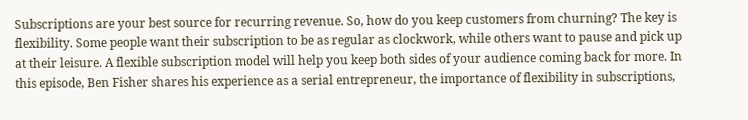Subscriptions are your best source for recurring revenue. So, how do you keep customers from churning? The key is flexibility. Some people want their subscription to be as regular as clockwork, while others want to pause and pick up at their leisure. A flexible subscription model will help you keep both sides of your audience coming back for more. In this episode, Ben Fisher shares his experience as a serial entrepreneur, the importance of flexibility in subscriptions,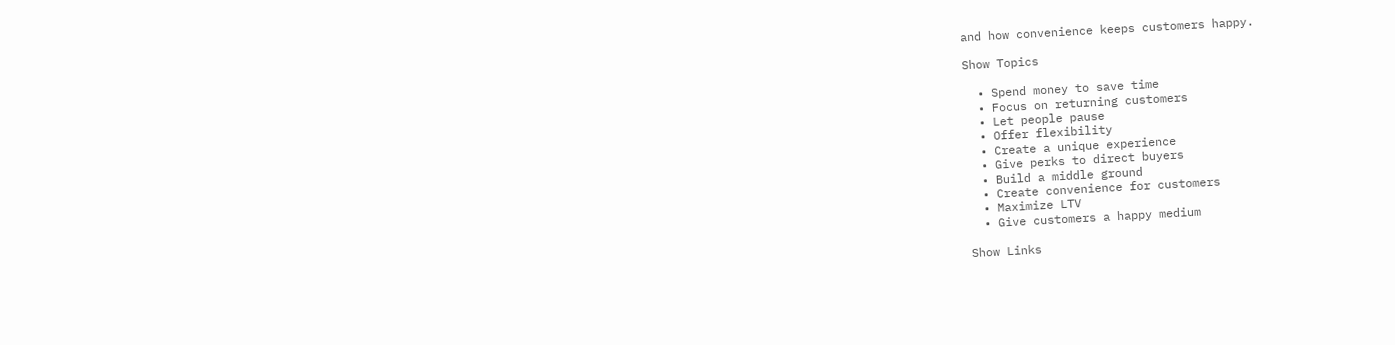and how convenience keeps customers happy.

Show Topics

  • Spend money to save time
  • Focus on returning customers
  • Let people pause
  • Offer flexibility
  • Create a unique experience
  • Give perks to direct buyers
  • Build a middle ground
  • Create convenience for customers
  • Maximize LTV
  • Give customers a happy medium

Show Links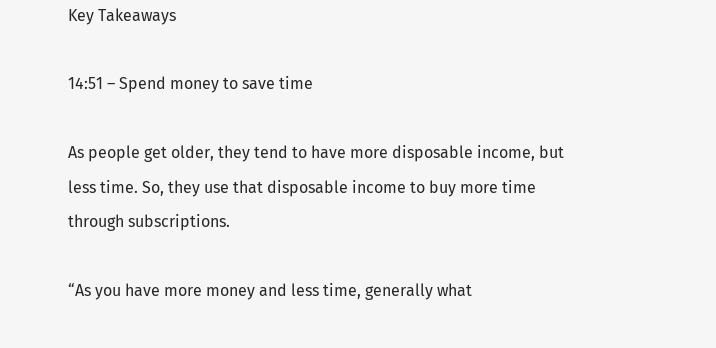Key Takeaways

14:51 – Spend money to save time

As people get older, they tend to have more disposable income, but less time. So, they use that disposable income to buy more time through subscriptions.

“As you have more money and less time, generally what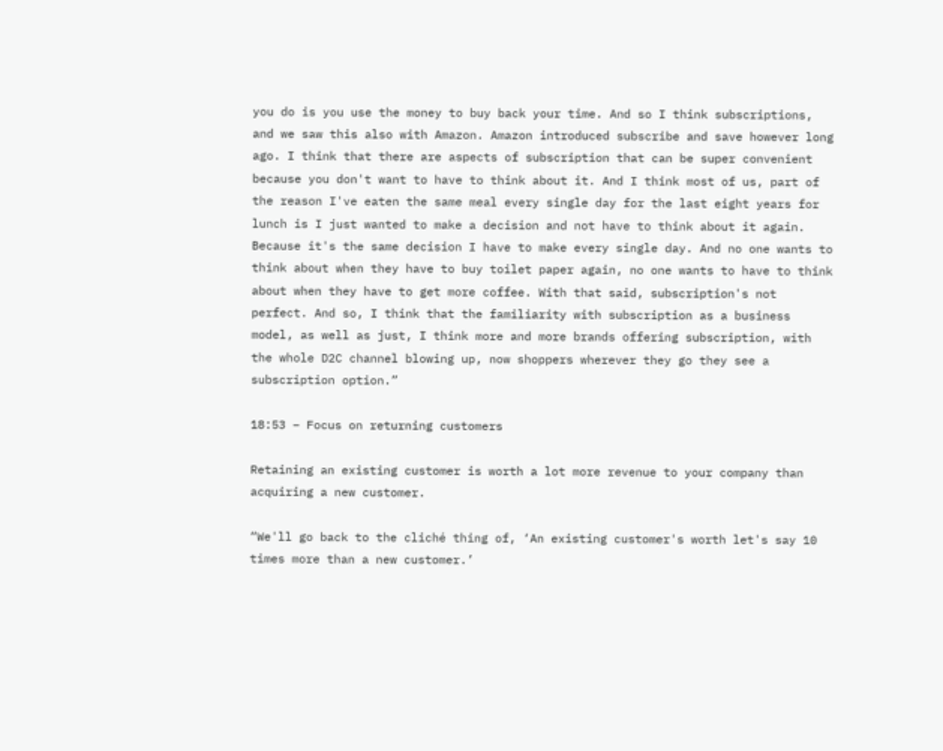you do is you use the money to buy back your time. And so I think subscriptions, and we saw this also with Amazon. Amazon introduced subscribe and save however long ago. I think that there are aspects of subscription that can be super convenient because you don't want to have to think about it. And I think most of us, part of the reason I've eaten the same meal every single day for the last eight years for lunch is I just wanted to make a decision and not have to think about it again. Because it's the same decision I have to make every single day. And no one wants to think about when they have to buy toilet paper again, no one wants to have to think about when they have to get more coffee. With that said, subscription's not perfect. And so, I think that the familiarity with subscription as a business model, as well as just, I think more and more brands offering subscription, with the whole D2C channel blowing up, now shoppers wherever they go they see a subscription option.”

18:53 – Focus on returning customers

Retaining an existing customer is worth a lot more revenue to your company than acquiring a new customer.

“We'll go back to the cliché thing of, ‘An existing customer's worth let's say 10 times more than a new customer.’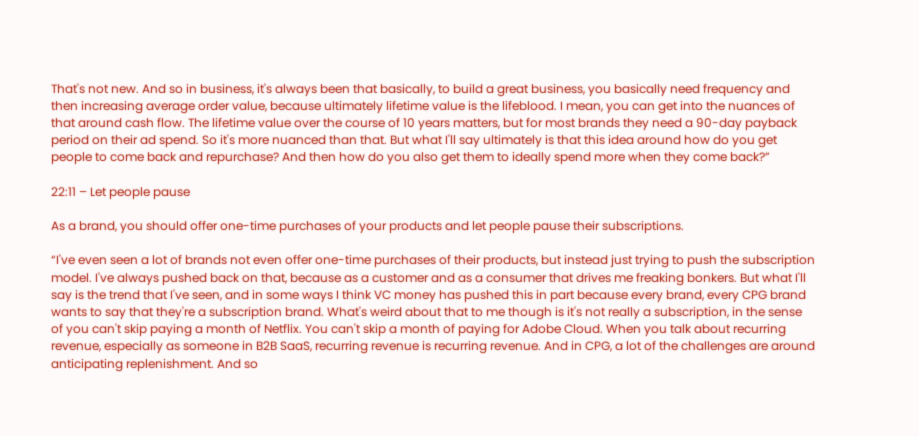That's not new. And so in business, it's always been that basically, to build a great business, you basically need frequency and then increasing average order value, because ultimately lifetime value is the lifeblood. I mean, you can get into the nuances of that around cash flow. The lifetime value over the course of 10 years matters, but for most brands they need a 90-day payback period on their ad spend. So it's more nuanced than that. But what I'll say ultimately is that this idea around how do you get people to come back and repurchase? And then how do you also get them to ideally spend more when they come back?”

22:11 – Let people pause

As a brand, you should offer one-time purchases of your products and let people pause their subscriptions.

“I've even seen a lot of brands not even offer one-time purchases of their products, but instead just trying to push the subscription model. I've always pushed back on that, because as a customer and as a consumer that drives me freaking bonkers. But what I'll say is the trend that I've seen, and in some ways I think VC money has pushed this in part because every brand, every CPG brand wants to say that they're a subscription brand. What's weird about that to me though is it's not really a subscription, in the sense of you can't skip paying a month of Netflix. You can't skip a month of paying for Adobe Cloud. When you talk about recurring revenue, especially as someone in B2B SaaS, recurring revenue is recurring revenue. And in CPG, a lot of the challenges are around anticipating replenishment. And so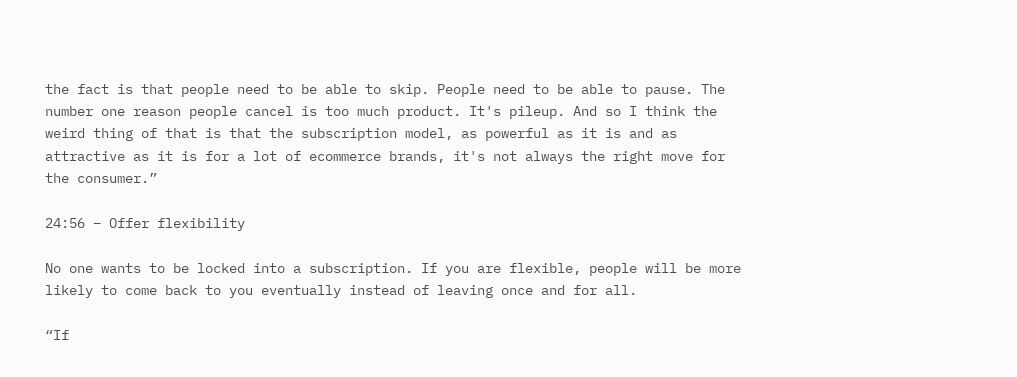the fact is that people need to be able to skip. People need to be able to pause. The number one reason people cancel is too much product. It's pileup. And so I think the weird thing of that is that the subscription model, as powerful as it is and as attractive as it is for a lot of ecommerce brands, it's not always the right move for the consumer.”

24:56 – Offer flexibility

No one wants to be locked into a subscription. If you are flexible, people will be more likely to come back to you eventually instead of leaving once and for all.

“If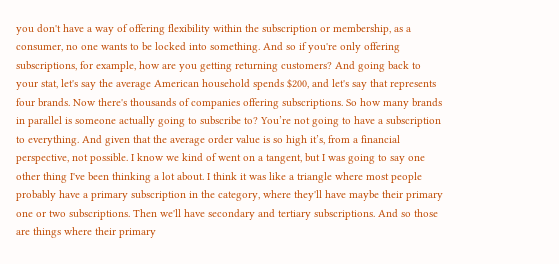you don't have a way of offering flexibility within the subscription or membership, as a consumer, no one wants to be locked into something. And so if you're only offering subscriptions, for example, how are you getting returning customers? And going back to your stat, let's say the average American household spends $200, and let's say that represents four brands. Now there's thousands of companies offering subscriptions. So how many brands in parallel is someone actually going to subscribe to? You’re not going to have a subscription to everything. And given that the average order value is so high it’s, from a financial perspective, not possible. I know we kind of went on a tangent, but I was going to say one other thing I've been thinking a lot about. I think it was like a triangle where most people probably have a primary subscription in the category, where they'll have maybe their primary one or two subscriptions. Then we'll have secondary and tertiary subscriptions. And so those are things where their primary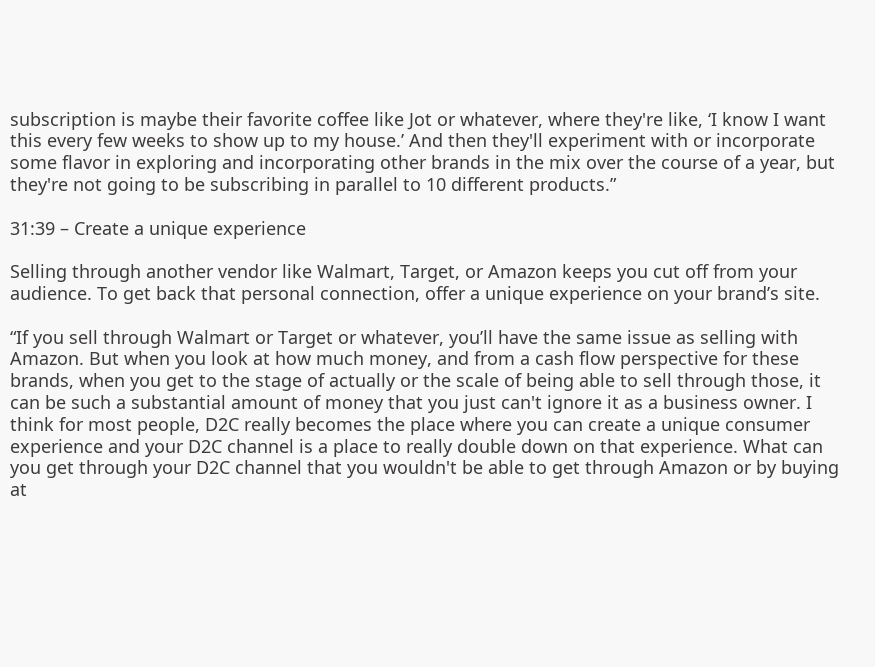subscription is maybe their favorite coffee like Jot or whatever, where they're like, ‘I know I want this every few weeks to show up to my house.’ And then they'll experiment with or incorporate some flavor in exploring and incorporating other brands in the mix over the course of a year, but they're not going to be subscribing in parallel to 10 different products.”

31:39 – Create a unique experience

Selling through another vendor like Walmart, Target, or Amazon keeps you cut off from your audience. To get back that personal connection, offer a unique experience on your brand’s site.

“If you sell through Walmart or Target or whatever, you’ll have the same issue as selling with Amazon. But when you look at how much money, and from a cash flow perspective for these brands, when you get to the stage of actually or the scale of being able to sell through those, it can be such a substantial amount of money that you just can't ignore it as a business owner. I think for most people, D2C really becomes the place where you can create a unique consumer experience and your D2C channel is a place to really double down on that experience. What can you get through your D2C channel that you wouldn't be able to get through Amazon or by buying at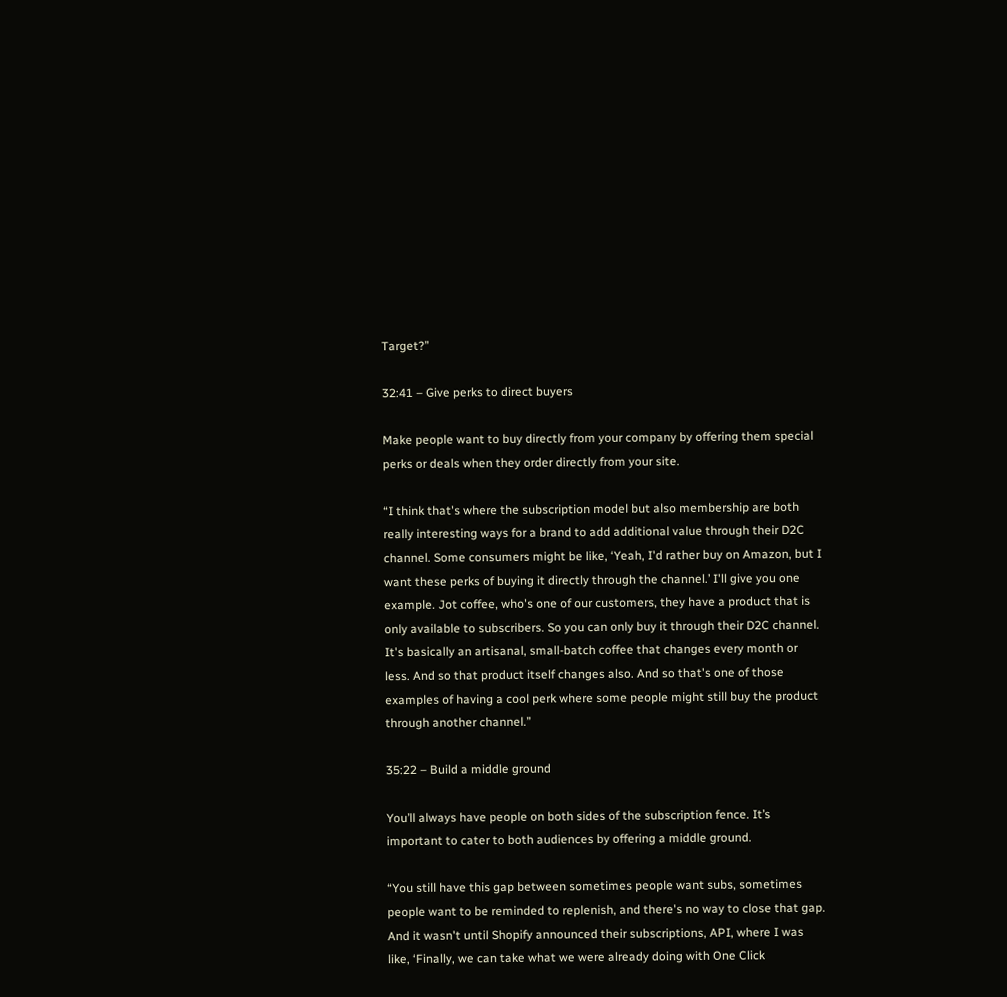Target?”

32:41 – Give perks to direct buyers

Make people want to buy directly from your company by offering them special perks or deals when they order directly from your site.

“I think that's where the subscription model but also membership are both really interesting ways for a brand to add additional value through their D2C channel. Some consumers might be like, ‘Yeah, I'd rather buy on Amazon, but I want these perks of buying it directly through the channel.’ I'll give you one example. Jot coffee, who's one of our customers, they have a product that is only available to subscribers. So you can only buy it through their D2C channel. It's basically an artisanal, small-batch coffee that changes every month or less. And so that product itself changes also. And so that's one of those examples of having a cool perk where some people might still buy the product through another channel.”

35:22 – Build a middle ground

You’ll always have people on both sides of the subscription fence. It’s important to cater to both audiences by offering a middle ground.

“You still have this gap between sometimes people want subs, sometimes people want to be reminded to replenish, and there's no way to close that gap. And it wasn't until Shopify announced their subscriptions, API, where I was like, ‘Finally, we can take what we were already doing with One Click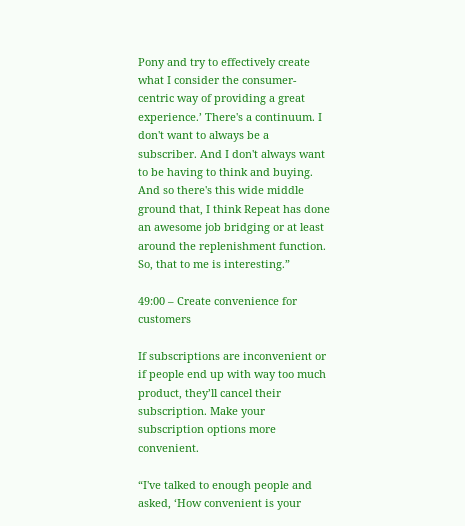Pony and try to effectively create what I consider the consumer-centric way of providing a great experience.’ There's a continuum. I don't want to always be a subscriber. And I don't always want to be having to think and buying. And so there's this wide middle ground that, I think Repeat has done an awesome job bridging or at least around the replenishment function. So, that to me is interesting.”

49:00 – Create convenience for customers

If subscriptions are inconvenient or if people end up with way too much product, they’ll cancel their subscription. Make your subscription options more convenient.

“I've talked to enough people and asked, ‘How convenient is your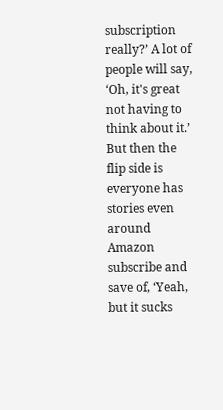subscription really?’ A lot of people will say, ‘Oh, it's great not having to think about it.’ But then the flip side is everyone has stories even around Amazon subscribe and save of, ‘Yeah, but it sucks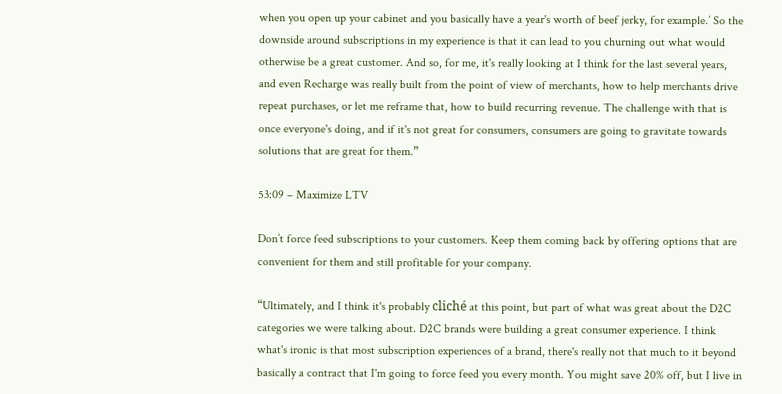when you open up your cabinet and you basically have a year's worth of beef jerky, for example.’ So the downside around subscriptions in my experience is that it can lead to you churning out what would otherwise be a great customer. And so, for me, it's really looking at I think for the last several years, and even Recharge was really built from the point of view of merchants, how to help merchants drive repeat purchases, or let me reframe that, how to build recurring revenue. The challenge with that is once everyone's doing, and if it's not great for consumers, consumers are going to gravitate towards solutions that are great for them.”

53:09 – Maximize LTV

Don’t force feed subscriptions to your customers. Keep them coming back by offering options that are convenient for them and still profitable for your company.

“Ultimately, and I think it's probably cliché at this point, but part of what was great about the D2C categories we were talking about. D2C brands were building a great consumer experience. I think what's ironic is that most subscription experiences of a brand, there's really not that much to it beyond basically a contract that I'm going to force feed you every month. You might save 20% off, but I live in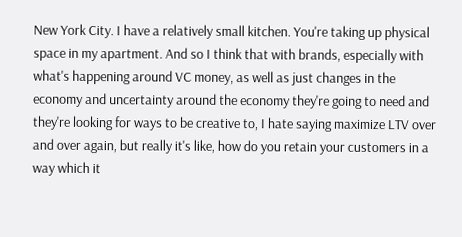New York City. I have a relatively small kitchen. You're taking up physical space in my apartment. And so I think that with brands, especially with what's happening around VC money, as well as just changes in the economy and uncertainty around the economy they're going to need and they're looking for ways to be creative to, I hate saying maximize LTV over and over again, but really it's like, how do you retain your customers in a way which it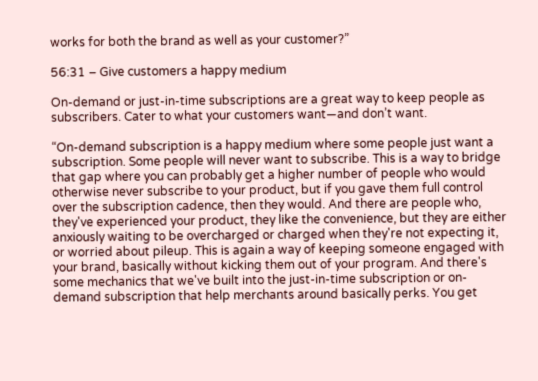works for both the brand as well as your customer?”

56:31 – Give customers a happy medium

On-demand or just-in-time subscriptions are a great way to keep people as subscribers. Cater to what your customers want—and don’t want.

“On-demand subscription is a happy medium where some people just want a subscription. Some people will never want to subscribe. This is a way to bridge that gap where you can probably get a higher number of people who would otherwise never subscribe to your product, but if you gave them full control over the subscription cadence, then they would. And there are people who, they've experienced your product, they like the convenience, but they are either anxiously waiting to be overcharged or charged when they're not expecting it, or worried about pileup. This is again a way of keeping someone engaged with your brand, basically without kicking them out of your program. And there's some mechanics that we've built into the just-in-time subscription or on-demand subscription that help merchants around basically perks. You get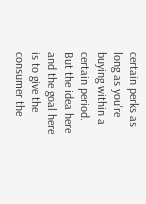certain perks as long as you're buying within a certain period. But the idea here and the goal here is to give the consumer the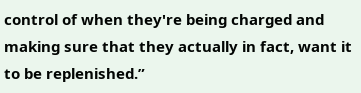control of when they're being charged and making sure that they actually in fact, want it to be replenished.”